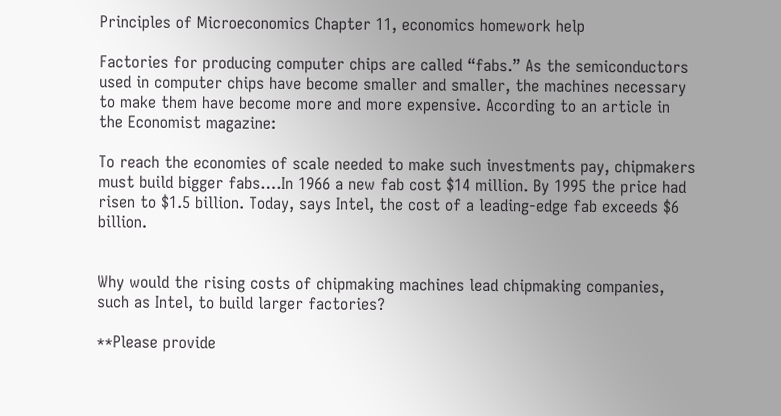Principles of Microeconomics Chapter 11, economics homework help

Factories for producing computer chips are called “fabs.” As the semiconductors used in computer chips have become smaller and smaller, the machines necessary to make them have become more and more expensive. According to an article in the Economist magazine:

To reach the economies of scale needed to make such investments pay, chipmakers must build bigger fabs….In 1966 a new fab cost $14 million. By 1995 the price had risen to $1.5 billion. Today, says Intel, the cost of a leading-edge fab exceeds $6 billion.


Why would the rising costs of chipmaking machines lead chipmaking companies, such as Intel, to build larger factories?

**Please provide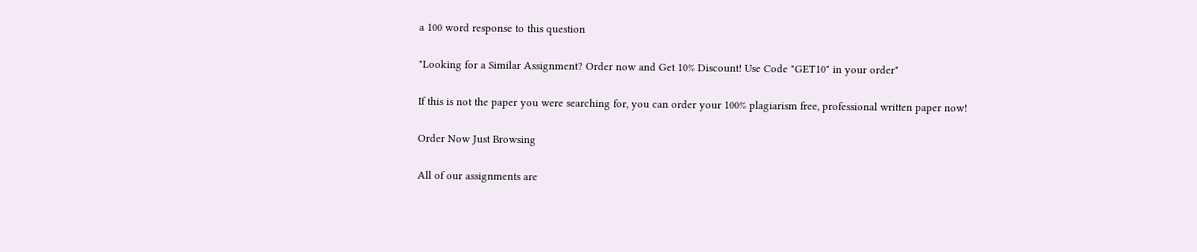a 100 word response to this question

"Looking for a Similar Assignment? Order now and Get 10% Discount! Use Code "GET10" in your order"

If this is not the paper you were searching for, you can order your 100% plagiarism free, professional written paper now!

Order Now Just Browsing

All of our assignments are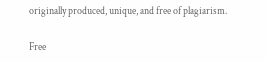originally produced, unique, and free of plagiarism.

Free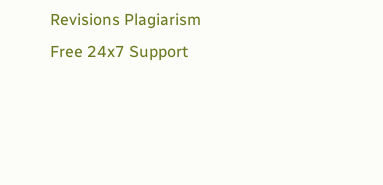Revisions Plagiarism Free 24x7 Support